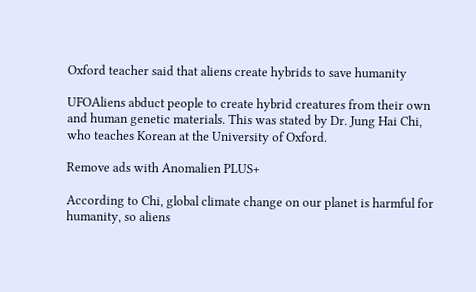Oxford teacher said that aliens create hybrids to save humanity

UFOAliens abduct people to create hybrid creatures from their own and human genetic materials. This was stated by Dr. Jung Hai Chi, who teaches Korean at the University of Oxford.

Remove ads with Anomalien PLUS+

According to Chi, global climate change on our planet is harmful for humanity, so aliens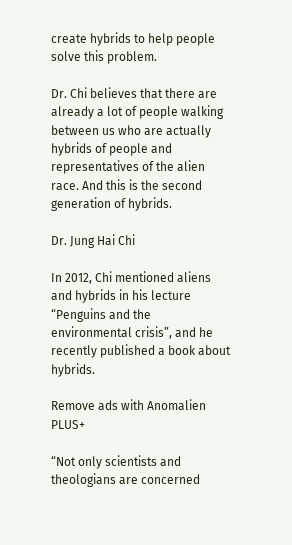create hybrids to help people solve this problem.

Dr. Chi believes that there are already a lot of people walking between us who are actually hybrids of people and representatives of the alien race. And this is the second generation of hybrids.

Dr. Jung Hai Chi

In 2012, Chi mentioned aliens and hybrids in his lecture “Penguins and the environmental crisis”, and he recently published a book about hybrids.

Remove ads with Anomalien PLUS+

“Not only scientists and theologians are concerned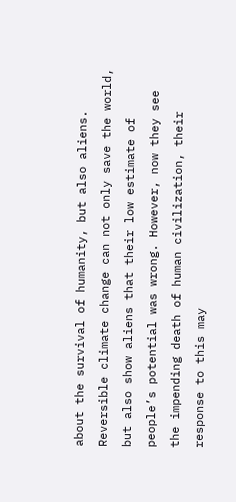about the survival of humanity, but also aliens. Reversible climate change can not only save the world, but also show aliens that their low estimate of people’s potential was wrong. However, now they see the impending death of human civilization, their response to this may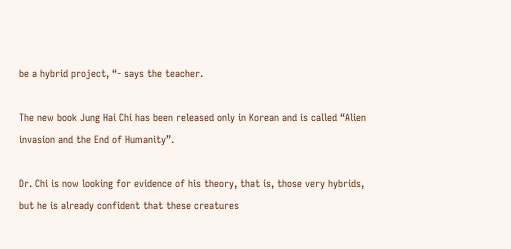be a hybrid project, “- says the teacher.

The new book Jung Hai Chi has been released only in Korean and is called “Alien invasion and the End of Humanity”.

Dr. Chi is now looking for evidence of his theory, that is, those very hybrids, but he is already confident that these creatures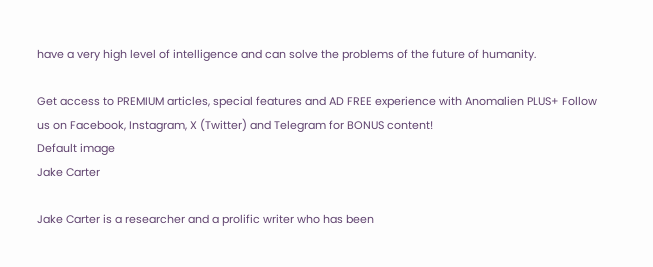have a very high level of intelligence and can solve the problems of the future of humanity.

Get access to PREMIUM articles, special features and AD FREE experience with Anomalien PLUS+ Follow us on Facebook, Instagram, X (Twitter) and Telegram for BONUS content!
Default image
Jake Carter

Jake Carter is a researcher and a prolific writer who has been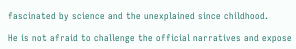fascinated by science and the unexplained since childhood.

He is not afraid to challenge the official narratives and expose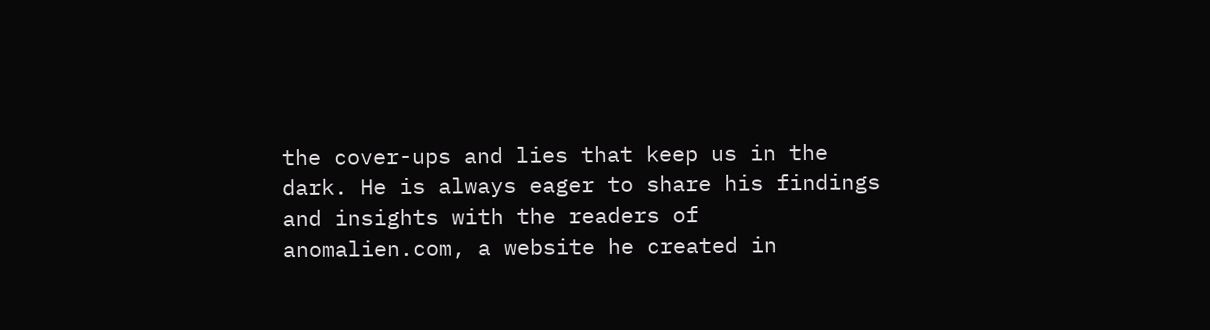the cover-ups and lies that keep us in the dark. He is always eager to share his findings and insights with the readers of anomalien.com, a website he created in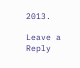2013.

Leave a Reply